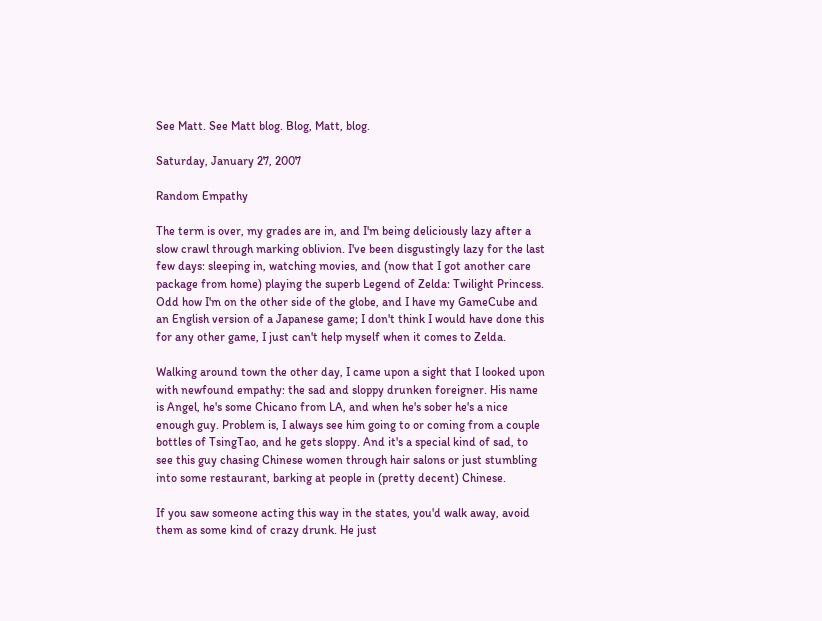See Matt. See Matt blog. Blog, Matt, blog.

Saturday, January 27, 2007

Random Empathy

The term is over, my grades are in, and I'm being deliciously lazy after a slow crawl through marking oblivion. I've been disgustingly lazy for the last few days: sleeping in, watching movies, and (now that I got another care package from home) playing the superb Legend of Zelda: Twilight Princess. Odd how I'm on the other side of the globe, and I have my GameCube and an English version of a Japanese game; I don't think I would have done this for any other game, I just can't help myself when it comes to Zelda.

Walking around town the other day, I came upon a sight that I looked upon with newfound empathy: the sad and sloppy drunken foreigner. His name is Angel, he's some Chicano from LA, and when he's sober he's a nice enough guy. Problem is, I always see him going to or coming from a couple bottles of TsingTao, and he gets sloppy. And it's a special kind of sad, to see this guy chasing Chinese women through hair salons or just stumbling into some restaurant, barking at people in (pretty decent) Chinese.

If you saw someone acting this way in the states, you'd walk away, avoid them as some kind of crazy drunk. He just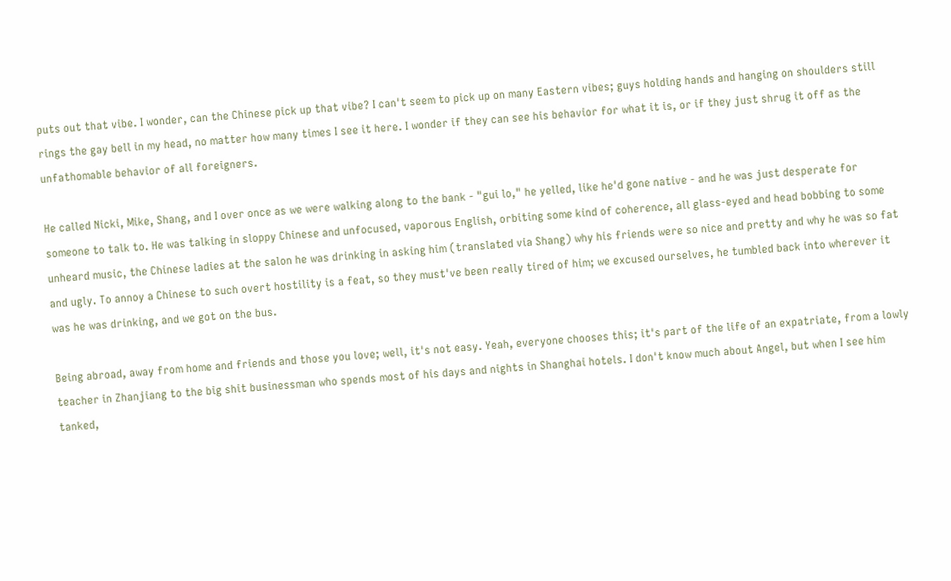puts out that vibe. I wonder, can the Chinese pick up that vibe? I can't seem to pick up on many Eastern vibes; guys holding hands and hanging on shoulders still rings the gay bell in my head, no matter how many times I see it here. I wonder if they can see his behavior for what it is, or if they just shrug it off as the unfathomable behavior of all foreigners.

He called Nicki, Mike, Shang, and I over once as we were walking along to the bank - "gui lo," he yelled, like he'd gone native - and he was just desperate for someone to talk to. He was talking in sloppy Chinese and unfocused, vaporous English, orbiting some kind of coherence, all glass-eyed and head bobbing to some unheard music, the Chinese ladies at the salon he was drinking in asking him (translated via Shang) why his friends were so nice and pretty and why he was so fat and ugly. To annoy a Chinese to such overt hostility is a feat, so they must've been really tired of him; we excused ourselves, he tumbled back into wherever it was he was drinking, and we got on the bus.

Being abroad, away from home and friends and those you love; well, it's not easy. Yeah, everyone chooses this; it's part of the life of an expatriate, from a lowly teacher in Zhanjiang to the big shit businessman who spends most of his days and nights in Shanghai hotels. I don't know much about Angel, but when I see him tanked,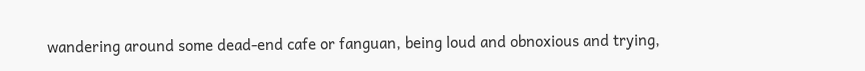wandering around some dead-end cafe or fanguan, being loud and obnoxious and trying,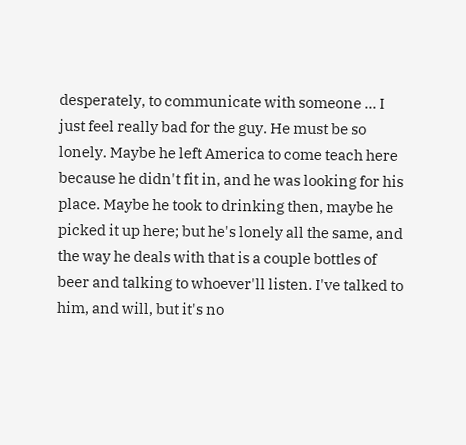desperately, to communicate with someone ... I just feel really bad for the guy. He must be so lonely. Maybe he left America to come teach here because he didn't fit in, and he was looking for his place. Maybe he took to drinking then, maybe he picked it up here; but he's lonely all the same, and the way he deals with that is a couple bottles of beer and talking to whoever'll listen. I've talked to him, and will, but it's no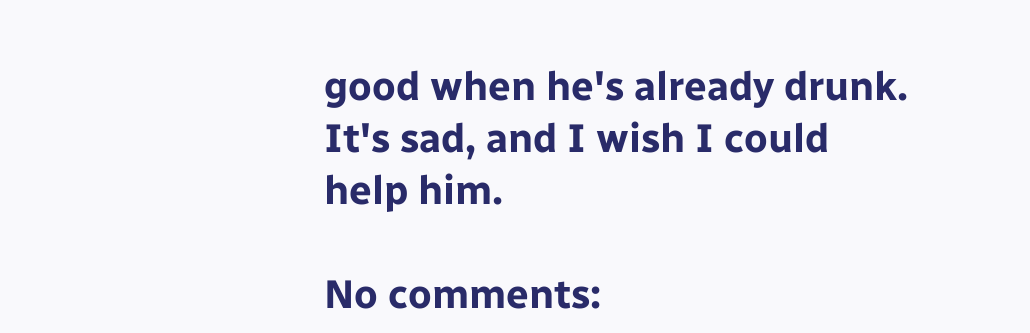good when he's already drunk. It's sad, and I wish I could help him.

No comments: